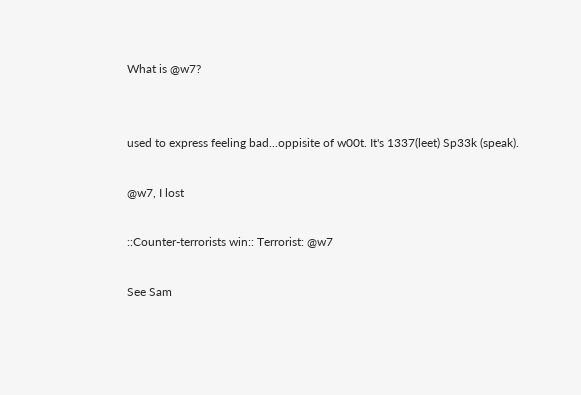What is @w7?


used to express feeling bad...oppisite of w00t. It's 1337(leet) Sp33k (speak).

@w7, I lost

::Counter-terrorists win:: Terrorist: @w7

See Sam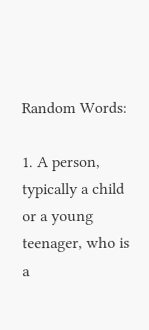Random Words:

1. A person, typically a child or a young teenager, who is a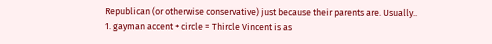Republican (or otherwise conservative) just because their parents are. Usually..
1. gayman accent + circle = Thircle Vincent is as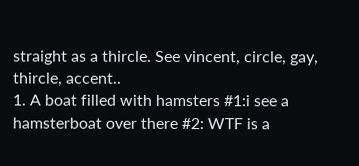straight as a thircle. See vincent, circle, gay, thircle, accent..
1. A boat filled with hamsters #1:i see a hamsterboat over there #2: WTF is a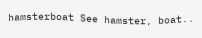hamsterboat See hamster, boat..